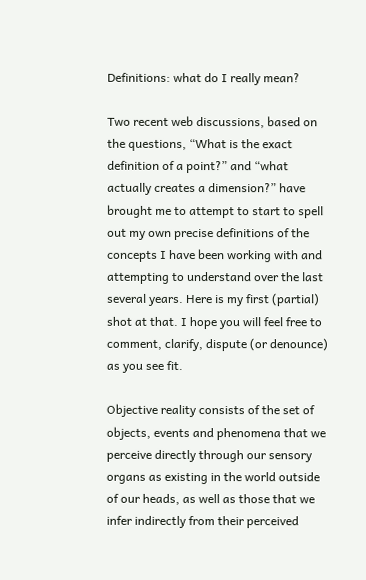Definitions: what do I really mean?

Two recent web discussions, based on the questions, “What is the exact definition of a point?” and “what actually creates a dimension?” have brought me to attempt to start to spell out my own precise definitions of the concepts I have been working with and attempting to understand over the last several years. Here is my first (partial) shot at that. I hope you will feel free to comment, clarify, dispute (or denounce) as you see fit.

Objective reality consists of the set of objects, events and phenomena that we perceive directly through our sensory organs as existing in the world outside of our heads, as well as those that we infer indirectly from their perceived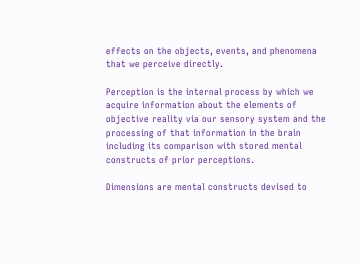effects on the objects, events, and phenomena that we perceive directly.

Perception is the internal process by which we acquire information about the elements of objective reality via our sensory system and the processing of that information in the brain including its comparison with stored mental constructs of prior perceptions.

Dimensions are mental constructs devised to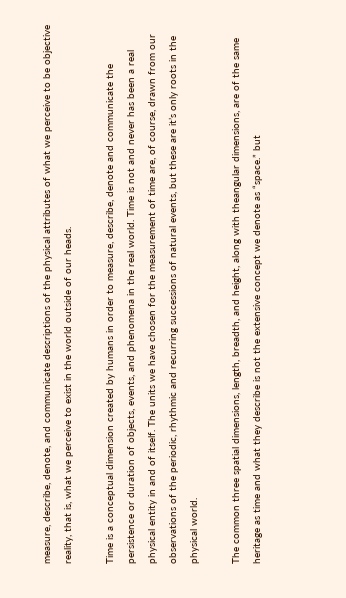measure, describe, denote, and communicate descriptions of the physical attributes of what we perceive to be objective reality, that is, what we perceive to exist in the world outside of our heads.

Time is a conceptual dimension created by humans in order to measure, describe, denote and communicate the persistence or duration of objects, events, and phenomena in the real world. Time is not and never has been a real physical entity in and of itself. The units we have chosen for the measurement of time are, of course, drawn from our observations of the periodic, rhythmic and recurring successions of natural events, but these are it’s only roots in the physical world.

The common three spatial dimensions, length, breadth, and height, along with theangular dimensions, are of the same heritage as time and what they describe is not the extensive concept we denote as “space.” but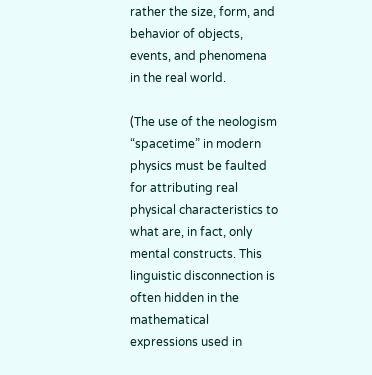rather the size, form, and behavior of objects, events, and phenomena in the real world.

(The use of the neologism “spacetime” in modern physics must be faulted for attributing real physical characteristics to what are, in fact, only mental constructs. This linguistic disconnection is often hidden in the mathematical expressions used in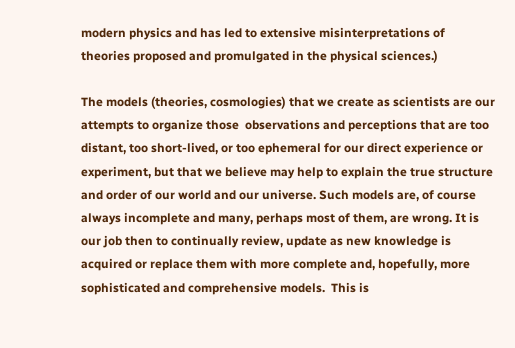modern physics and has led to extensive misinterpretations of theories proposed and promulgated in the physical sciences.)

The models (theories, cosmologies) that we create as scientists are our attempts to organize those  observations and perceptions that are too distant, too short-lived, or too ephemeral for our direct experience or experiment, but that we believe may help to explain the true structure and order of our world and our universe. Such models are, of course always incomplete and many, perhaps most of them, are wrong. It is our job then to continually review, update as new knowledge is acquired or replace them with more complete and, hopefully, more sophisticated and comprehensive models.  This is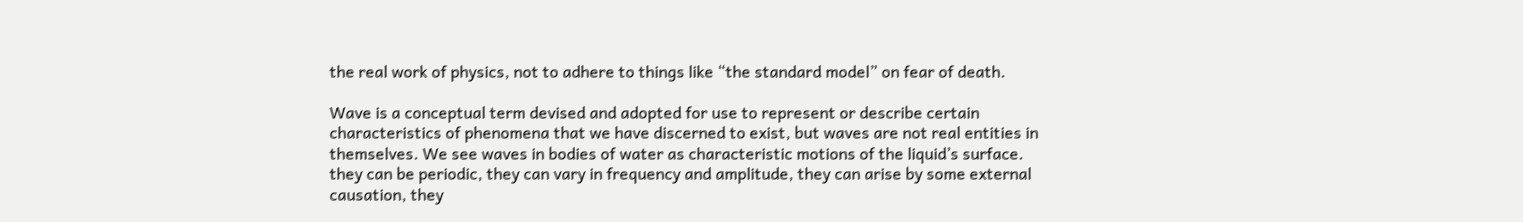the real work of physics, not to adhere to things like “the standard model” on fear of death.

Wave is a conceptual term devised and adopted for use to represent or describe certain characteristics of phenomena that we have discerned to exist, but waves are not real entities in themselves. We see waves in bodies of water as characteristic motions of the liquid’s surface. they can be periodic, they can vary in frequency and amplitude, they can arise by some external causation, they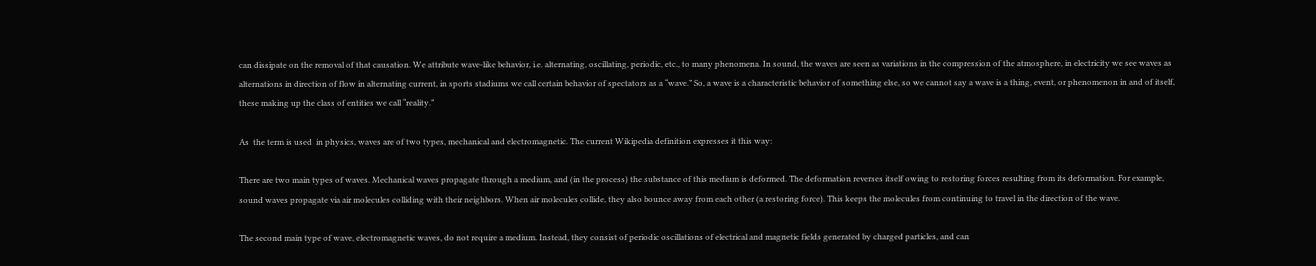can dissipate on the removal of that causation. We attribute wave-like behavior, i.e. alternating, oscillating, periodic, etc., to many phenomena. In sound, the waves are seen as variations in the compression of the atmosphere, in electricity we see waves as alternations in direction of flow in alternating current, in sports stadiums we call certain behavior of spectators as a “wave.” So, a wave is a characteristic behavior of something else, so we cannot say a wave is a thing, event, or phenomenon in and of itself, these making up the class of entities we call “reality.”

As  the term is used  in physics, waves are of two types, mechanical and electromagnetic. The current Wikipedia definition expresses it this way:

There are two main types of waves. Mechanical waves propagate through a medium, and (in the process) the substance of this medium is deformed. The deformation reverses itself owing to restoring forces resulting from its deformation. For example, sound waves propagate via air molecules colliding with their neighbors. When air molecules collide, they also bounce away from each other (a restoring force). This keeps the molecules from continuing to travel in the direction of the wave.

The second main type of wave, electromagnetic waves, do not require a medium. Instead, they consist of periodic oscillations of electrical and magnetic fields generated by charged particles, and can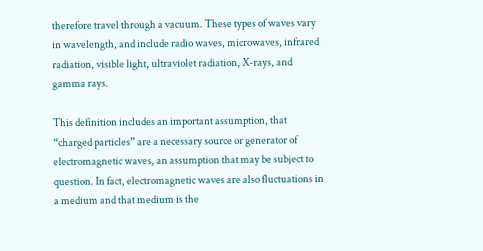therefore travel through a vacuum. These types of waves vary in wavelength, and include radio waves, microwaves, infrared radiation, visible light, ultraviolet radiation, X-rays, and gamma rays.

This definition includes an important assumption, that “charged particles” are a necessary source or generator of electromagnetic waves, an assumption that may be subject to question. In fact, electromagnetic waves are also fluctuations in a medium and that medium is the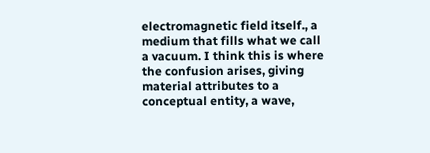electromagnetic field itself., a medium that fills what we call a vacuum. I think this is where the confusion arises, giving material attributes to a conceptual entity, a wave,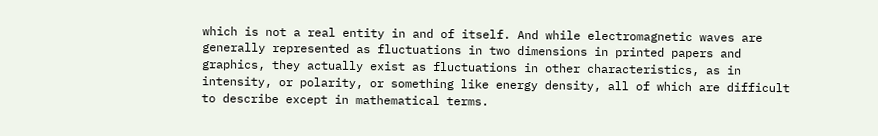which is not a real entity in and of itself. And while electromagnetic waves are generally represented as fluctuations in two dimensions in printed papers and graphics, they actually exist as fluctuations in other characteristics, as in intensity, or polarity, or something like energy density, all of which are difficult to describe except in mathematical terms.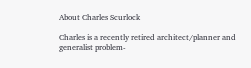About Charles Scurlock

Charles is a recently retired architect/planner and generalist problem-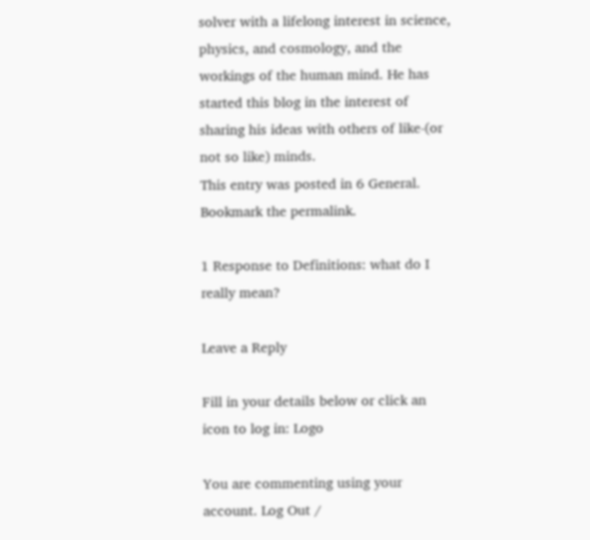solver with a lifelong interest in science, physics, and cosmology, and the workings of the human mind. He has started this blog in the interest of sharing his ideas with others of like-(or not so like) minds.
This entry was posted in 6 General. Bookmark the permalink.

1 Response to Definitions: what do I really mean?

Leave a Reply

Fill in your details below or click an icon to log in: Logo

You are commenting using your account. Log Out /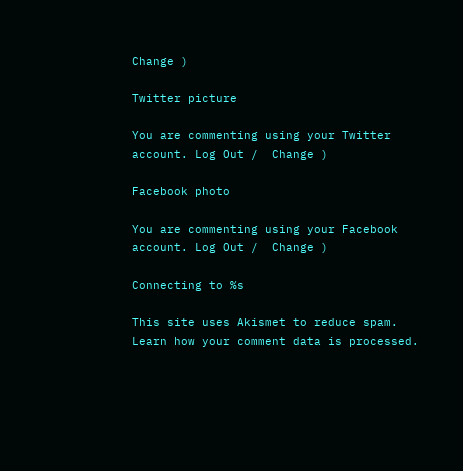Change )

Twitter picture

You are commenting using your Twitter account. Log Out /  Change )

Facebook photo

You are commenting using your Facebook account. Log Out /  Change )

Connecting to %s

This site uses Akismet to reduce spam. Learn how your comment data is processed.